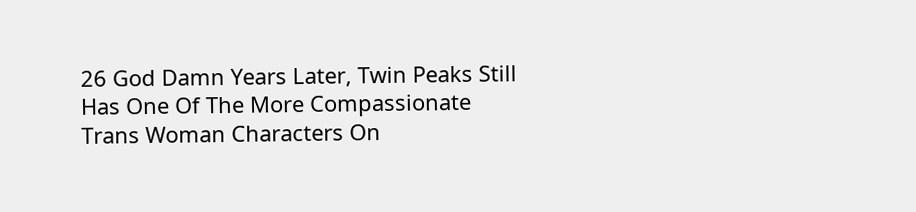26 God Damn Years Later, Twin Peaks Still Has One Of The More Compassionate Trans Woman Characters On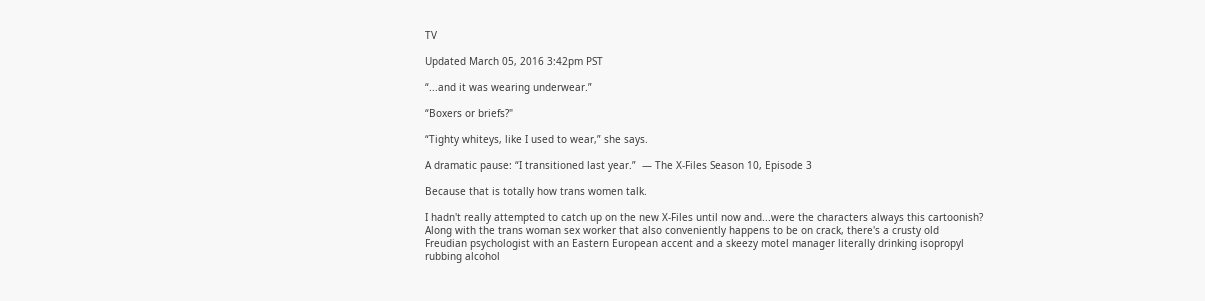TV

Updated March 05, 2016 3:42pm PST

“...and it was wearing underwear.”

“Boxers or briefs?"

“Tighty whiteys, like I used to wear,” she says.

A dramatic pause: “I transitioned last year.”  — The X-Files Season 10, Episode 3

Because that is totally how trans women talk.

I hadn't really attempted to catch up on the new X-Files until now and...were the characters always this cartoonish? Along with the trans woman sex worker that also conveniently happens to be on crack, there's a crusty old Freudian psychologist with an Eastern European accent and a skeezy motel manager literally drinking isopropyl rubbing alcohol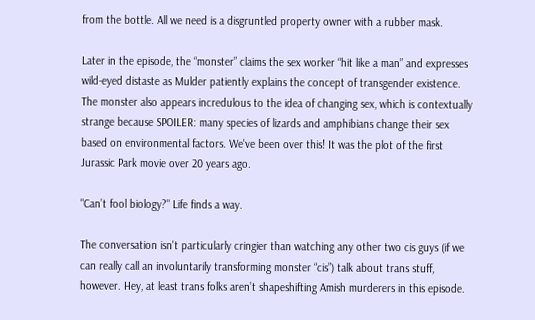from the bottle. All we need is a disgruntled property owner with a rubber mask.

Later in the episode, the “monster” claims the sex worker “hit like a man” and expresses wild-eyed distaste as Mulder patiently explains the concept of transgender existence. The monster also appears incredulous to the idea of changing sex, which is contextually strange because SPOILER: many species of lizards and amphibians change their sex based on environmental factors. We've been over this! It was the plot of the first Jurassic Park movie over 20 years ago.

"Can’t fool biology?" Life finds a way.

The conversation isn't particularly cringier than watching any other two cis guys (if we can really call an involuntarily transforming monster “cis”) talk about trans stuff, however. Hey, at least trans folks aren’t shapeshifting Amish murderers in this episode.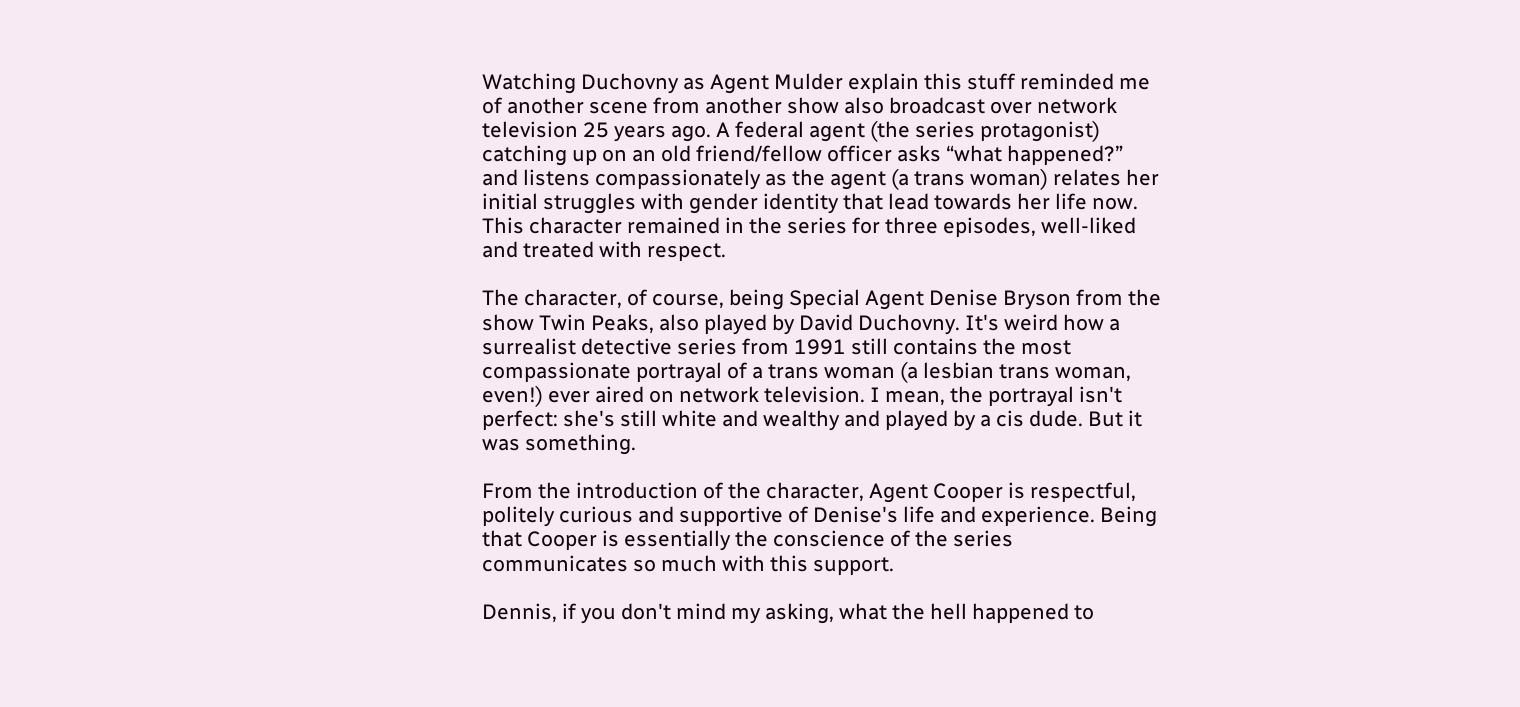Watching Duchovny as Agent Mulder explain this stuff reminded me of another scene from another show also broadcast over network television 25 years ago. A federal agent (the series protagonist) catching up on an old friend/fellow officer asks “what happened?” and listens compassionately as the agent (a trans woman) relates her initial struggles with gender identity that lead towards her life now. This character remained in the series for three episodes, well-liked and treated with respect.

The character, of course, being Special Agent Denise Bryson from the show Twin Peaks, also played by David Duchovny. It's weird how a surrealist detective series from 1991 still contains the most compassionate portrayal of a trans woman (a lesbian trans woman, even!) ever aired on network television. I mean, the portrayal isn't perfect: she's still white and wealthy and played by a cis dude. But it was something.

From the introduction of the character, Agent Cooper is respectful, politely curious and supportive of Denise's life and experience. Being that Cooper is essentially the conscience of the series communicates so much with this support.

Dennis, if you don't mind my asking, what the hell happened to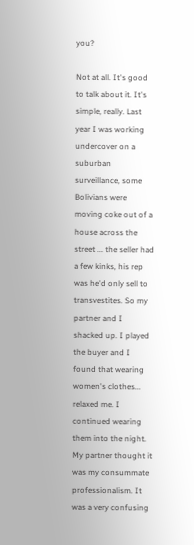you?

Not at all. It's good to talk about it. It's simple, really. Last year I was working undercover on a suburban surveillance, some Bolivians were moving coke out of a house across the street ... the seller had a few kinks, his rep was he'd only sell to transvestites. So my partner and I shacked up. I played the buyer and I found that wearing women's clothes... relaxed me. I continued wearing them into the night. My partner thought it was my consummate professionalism. It was a very confusing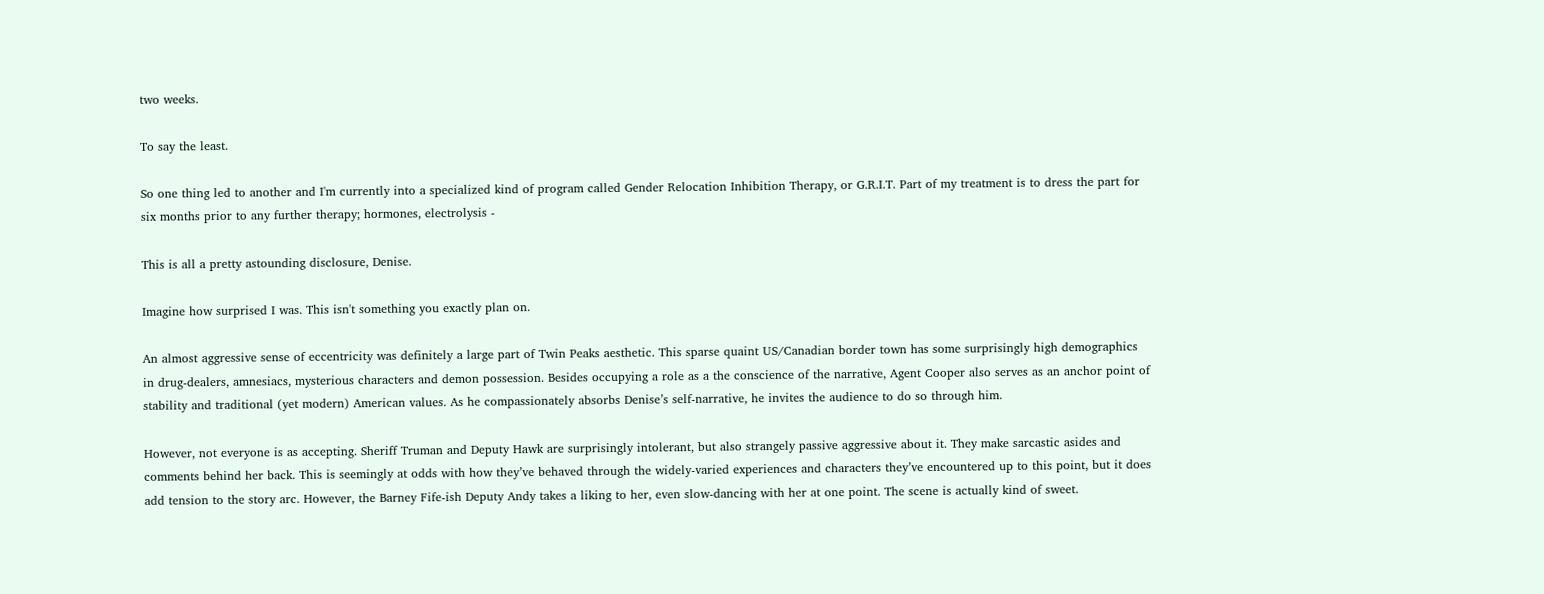two weeks.

To say the least.

So one thing led to another and I'm currently into a specialized kind of program called Gender Relocation Inhibition Therapy, or G.R.I.T. Part of my treatment is to dress the part for six months prior to any further therapy; hormones, electrolysis -

This is all a pretty astounding disclosure, Denise.

Imagine how surprised I was. This isn't something you exactly plan on.

An almost aggressive sense of eccentricity was definitely a large part of Twin Peaks aesthetic. This sparse quaint US/Canadian border town has some surprisingly high demographics in drug-dealers, amnesiacs, mysterious characters and demon possession. Besides occupying a role as a the conscience of the narrative, Agent Cooper also serves as an anchor point of stability and traditional (yet modern) American values. As he compassionately absorbs Denise’s self-narrative, he invites the audience to do so through him.

However, not everyone is as accepting. Sheriff Truman and Deputy Hawk are surprisingly intolerant, but also strangely passive aggressive about it. They make sarcastic asides and comments behind her back. This is seemingly at odds with how they’ve behaved through the widely-varied experiences and characters they’ve encountered up to this point, but it does add tension to the story arc. However, the Barney Fife-ish Deputy Andy takes a liking to her, even slow-dancing with her at one point. The scene is actually kind of sweet.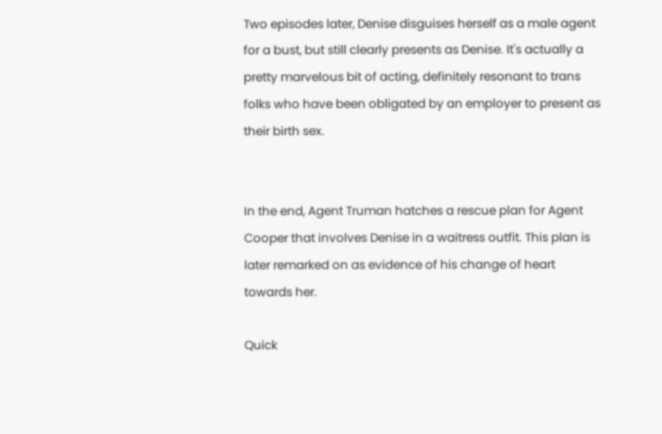Two episodes later, Denise disguises herself as a male agent for a bust, but still clearly presents as Denise. It's actually a pretty marvelous bit of acting, definitely resonant to trans folks who have been obligated by an employer to present as their birth sex.


In the end, Agent Truman hatches a rescue plan for Agent Cooper that involves Denise in a waitress outfit. This plan is later remarked on as evidence of his change of heart towards her.

Quick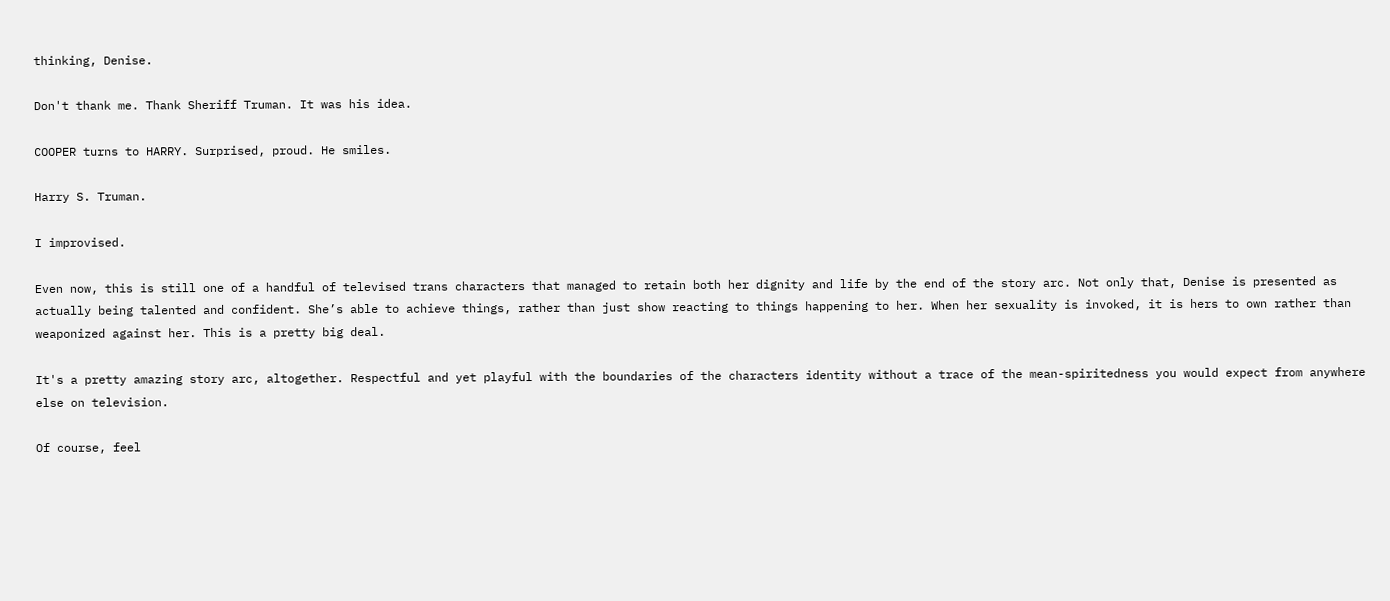thinking, Denise.

Don't thank me. Thank Sheriff Truman. It was his idea.

COOPER turns to HARRY. Surprised, proud. He smiles.

Harry S. Truman.

I improvised.

Even now, this is still one of a handful of televised trans characters that managed to retain both her dignity and life by the end of the story arc. Not only that, Denise is presented as actually being talented and confident. She’s able to achieve things, rather than just show reacting to things happening to her. When her sexuality is invoked, it is hers to own rather than weaponized against her. This is a pretty big deal.

It's a pretty amazing story arc, altogether. Respectful and yet playful with the boundaries of the characters identity without a trace of the mean-spiritedness you would expect from anywhere else on television.

Of course, feel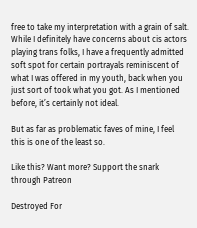free to take my interpretation with a grain of salt. While I definitely have concerns about cis actors playing trans folks, I have a frequently admitted soft spot for certain portrayals reminiscent of what I was offered in my youth, back when you just sort of took what you got. As I mentioned before, it’s certainly not ideal.

But as far as problematic faves of mine, I feel this is one of the least so.

Like this? Want more? Support the snark through Patreon

Destroyed For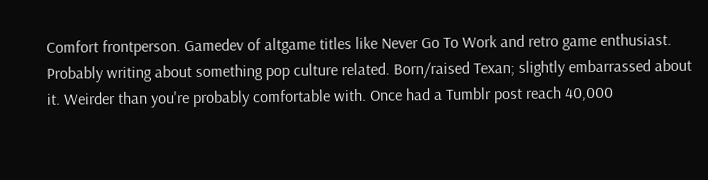Comfort frontperson. Gamedev of altgame titles like Never Go To Work and retro game enthusiast. Probably writing about something pop culture related. Born/raised Texan; slightly embarrassed about it. Weirder than you're probably comfortable with. Once had a Tumblr post reach 40,000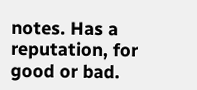notes. Has a reputation, for good or bad.